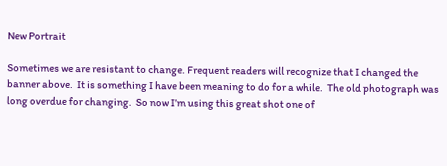New Portrait

Sometimes we are resistant to change. Frequent readers will recognize that I changed the banner above.  It is something I have been meaning to do for a while.  The old photograph was long overdue for changing.  So now I’m using this great shot one of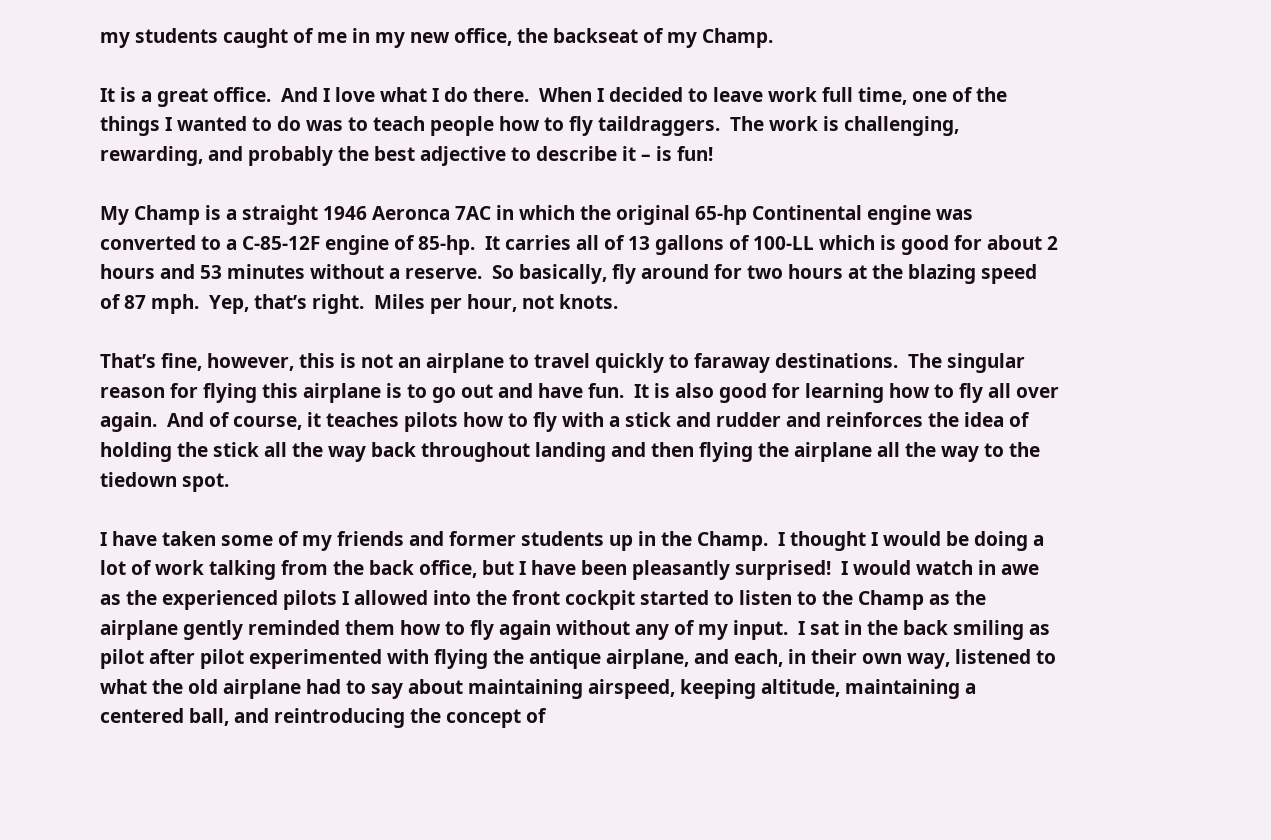my students caught of me in my new office, the backseat of my Champ.

It is a great office.  And I love what I do there.  When I decided to leave work full time, one of the things I wanted to do was to teach people how to fly taildraggers.  The work is challenging, rewarding, and probably the best adjective to describe it – is fun!

My Champ is a straight 1946 Aeronca 7AC in which the original 65-hp Continental engine was converted to a C-85-12F engine of 85-hp.  It carries all of 13 gallons of 100-LL which is good for about 2 hours and 53 minutes without a reserve.  So basically, fly around for two hours at the blazing speed of 87 mph.  Yep, that’s right.  Miles per hour, not knots.

That’s fine, however, this is not an airplane to travel quickly to faraway destinations.  The singular reason for flying this airplane is to go out and have fun.  It is also good for learning how to fly all over again.  And of course, it teaches pilots how to fly with a stick and rudder and reinforces the idea of holding the stick all the way back throughout landing and then flying the airplane all the way to the tiedown spot.

I have taken some of my friends and former students up in the Champ.  I thought I would be doing a lot of work talking from the back office, but I have been pleasantly surprised!  I would watch in awe as the experienced pilots I allowed into the front cockpit started to listen to the Champ as the airplane gently reminded them how to fly again without any of my input.  I sat in the back smiling as pilot after pilot experimented with flying the antique airplane, and each, in their own way, listened to what the old airplane had to say about maintaining airspeed, keeping altitude, maintaining a centered ball, and reintroducing the concept of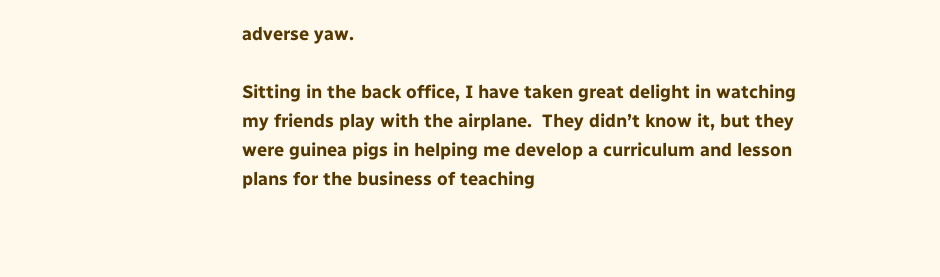adverse yaw.

Sitting in the back office, I have taken great delight in watching my friends play with the airplane.  They didn’t know it, but they were guinea pigs in helping me develop a curriculum and lesson plans for the business of teaching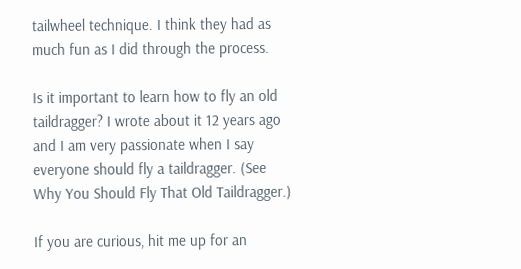tailwheel technique. I think they had as much fun as I did through the process.

Is it important to learn how to fly an old taildragger? I wrote about it 12 years ago and I am very passionate when I say everyone should fly a taildragger. (See  Why You Should Fly That Old Taildragger.)

If you are curious, hit me up for an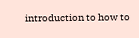introduction to how to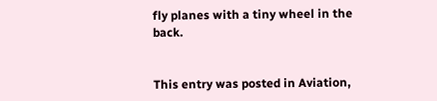fly planes with a tiny wheel in the back.


This entry was posted in Aviation,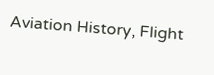Aviation History, Flight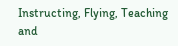Instructing, Flying, Teaching and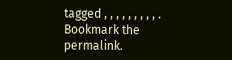tagged , , , , , , , , , . Bookmark the permalink.